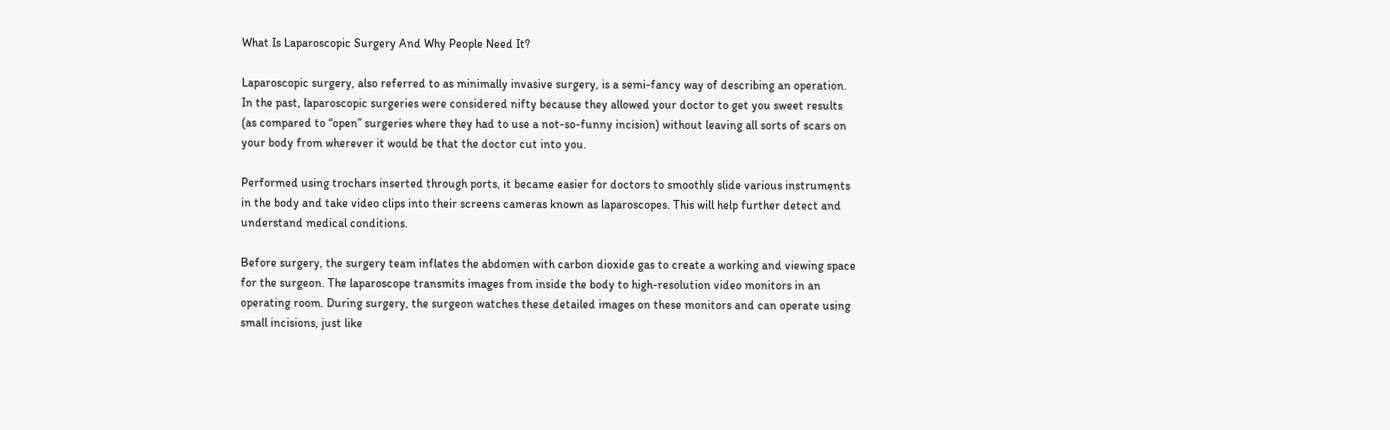What Is Laparoscopic Surgery And Why People Need It?

Laparoscopic surgery, also referred to as minimally invasive surgery, is a semi-fancy way of describing an operation. In the past, laparoscopic surgeries were considered nifty because they allowed your doctor to get you sweet results (as compared to “open” surgeries where they had to use a not-so-funny incision) without leaving all sorts of scars on your body from wherever it would be that the doctor cut into you.

Performed using trochars inserted through ports, it became easier for doctors to smoothly slide various instruments in the body and take video clips into their screens cameras known as laparoscopes. This will help further detect and understand medical conditions.

Before surgery, the surgery team inflates the abdomen with carbon dioxide gas to create a working and viewing space for the surgeon. The laparoscope transmits images from inside the body to high-resolution video monitors in an operating room. During surgery, the surgeon watches these detailed images on these monitors and can operate using small incisions, just like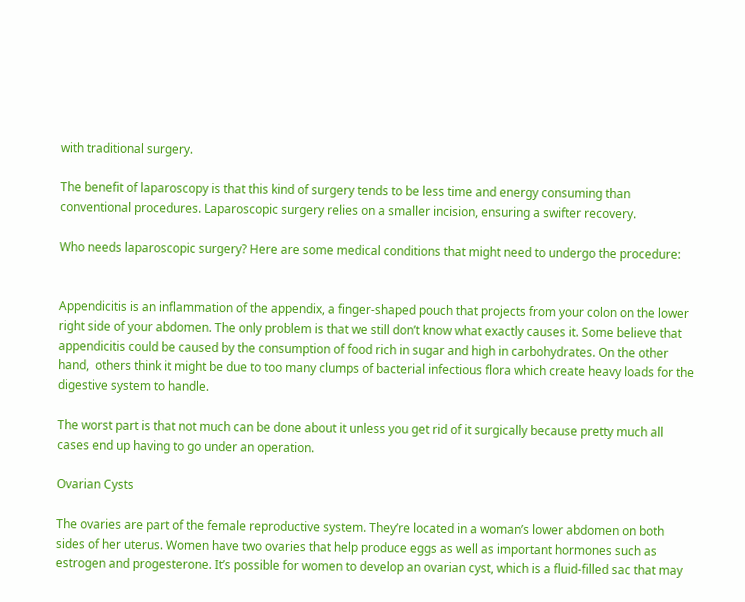with traditional surgery.

The benefit of laparoscopy is that this kind of surgery tends to be less time and energy consuming than conventional procedures. Laparoscopic surgery relies on a smaller incision, ensuring a swifter recovery.

Who needs laparoscopic surgery? Here are some medical conditions that might need to undergo the procedure:


Appendicitis is an inflammation of the appendix, a finger-shaped pouch that projects from your colon on the lower right side of your abdomen. The only problem is that we still don’t know what exactly causes it. Some believe that appendicitis could be caused by the consumption of food rich in sugar and high in carbohydrates. On the other hand,  others think it might be due to too many clumps of bacterial infectious flora which create heavy loads for the digestive system to handle.

The worst part is that not much can be done about it unless you get rid of it surgically because pretty much all cases end up having to go under an operation.

Ovarian Cysts

The ovaries are part of the female reproductive system. They’re located in a woman’s lower abdomen on both sides of her uterus. Women have two ovaries that help produce eggs as well as important hormones such as estrogen and progesterone. It’s possible for women to develop an ovarian cyst, which is a fluid-filled sac that may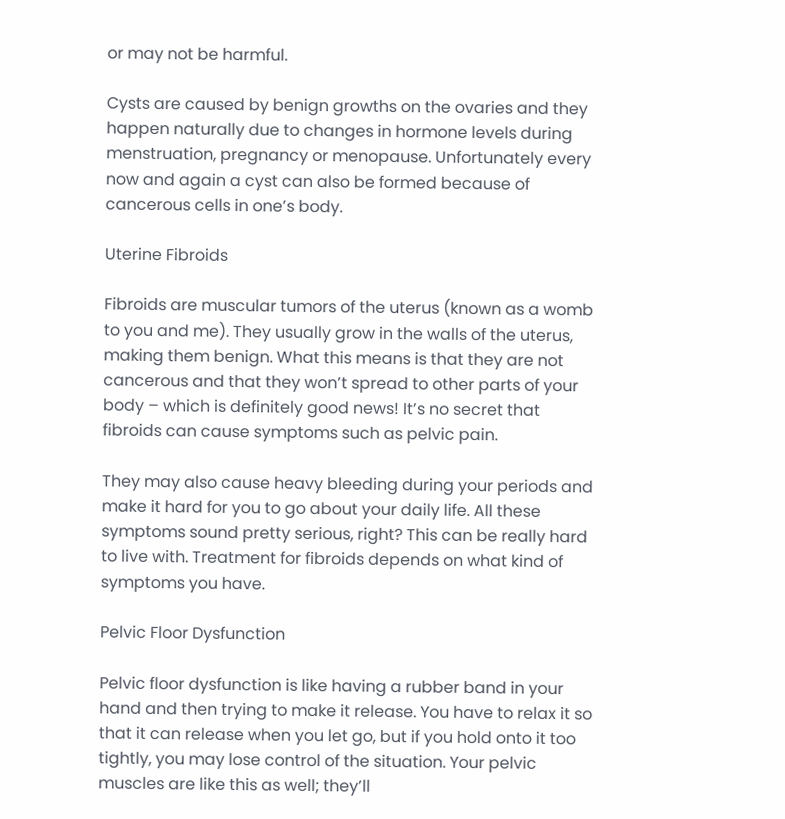or may not be harmful.

Cysts are caused by benign growths on the ovaries and they happen naturally due to changes in hormone levels during menstruation, pregnancy or menopause. Unfortunately every now and again a cyst can also be formed because of cancerous cells in one’s body.

Uterine Fibroids

Fibroids are muscular tumors of the uterus (known as a womb to you and me). They usually grow in the walls of the uterus, making them benign. What this means is that they are not cancerous and that they won’t spread to other parts of your body – which is definitely good news! It’s no secret that fibroids can cause symptoms such as pelvic pain.

They may also cause heavy bleeding during your periods and make it hard for you to go about your daily life. All these symptoms sound pretty serious, right? This can be really hard to live with. Treatment for fibroids depends on what kind of symptoms you have.

Pelvic Floor Dysfunction

Pelvic floor dysfunction is like having a rubber band in your hand and then trying to make it release. You have to relax it so that it can release when you let go, but if you hold onto it too tightly, you may lose control of the situation. Your pelvic muscles are like this as well; they’ll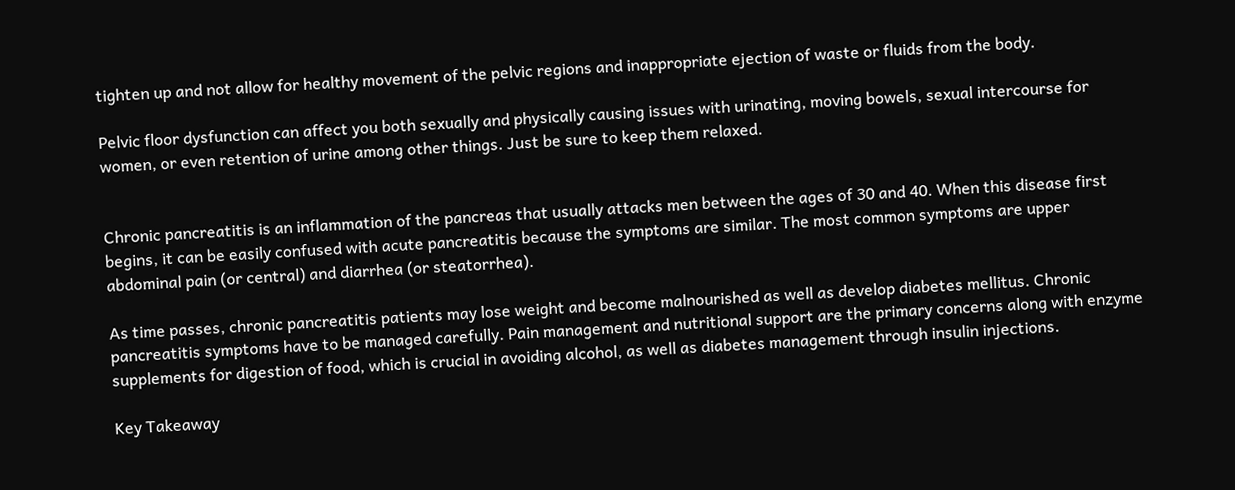tighten up and not allow for healthy movement of the pelvic regions and inappropriate ejection of waste or fluids from the body.

Pelvic floor dysfunction can affect you both sexually and physically causing issues with urinating, moving bowels, sexual intercourse for women, or even retention of urine among other things. Just be sure to keep them relaxed.


Chronic pancreatitis is an inflammation of the pancreas that usually attacks men between the ages of 30 and 40. When this disease first begins, it can be easily confused with acute pancreatitis because the symptoms are similar. The most common symptoms are upper abdominal pain (or central) and diarrhea (or steatorrhea).

As time passes, chronic pancreatitis patients may lose weight and become malnourished as well as develop diabetes mellitus. Chronic pancreatitis symptoms have to be managed carefully. Pain management and nutritional support are the primary concerns along with enzyme supplements for digestion of food, which is crucial in avoiding alcohol, as well as diabetes management through insulin injections.

Key Takeaway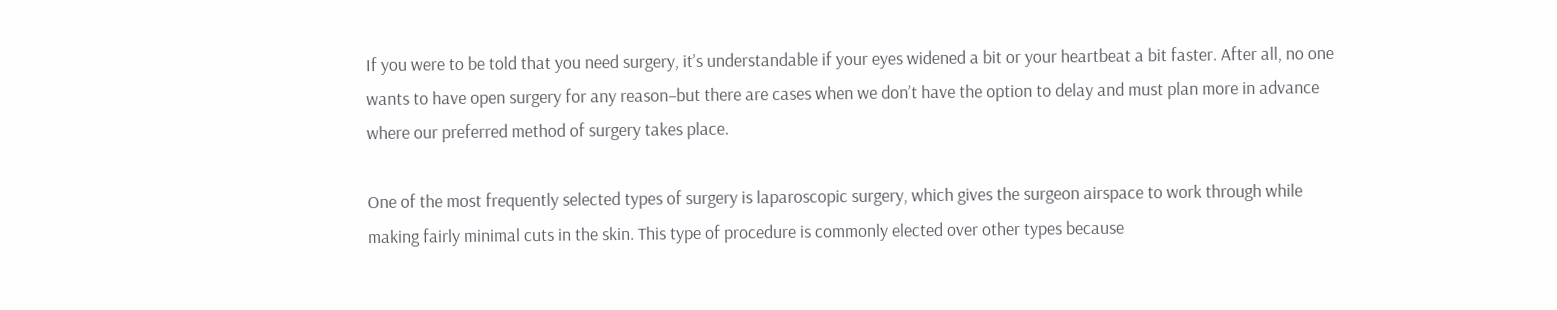If you were to be told that you need surgery, it’s understandable if your eyes widened a bit or your heartbeat a bit faster. After all, no one wants to have open surgery for any reason–but there are cases when we don’t have the option to delay and must plan more in advance where our preferred method of surgery takes place.

One of the most frequently selected types of surgery is laparoscopic surgery, which gives the surgeon airspace to work through while making fairly minimal cuts in the skin. This type of procedure is commonly elected over other types because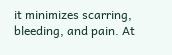it minimizes scarring, bleeding, and pain. At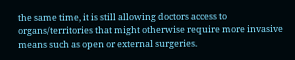the same time, it is still allowing doctors access to organs/territories that might otherwise require more invasive means such as open or external surgeries.